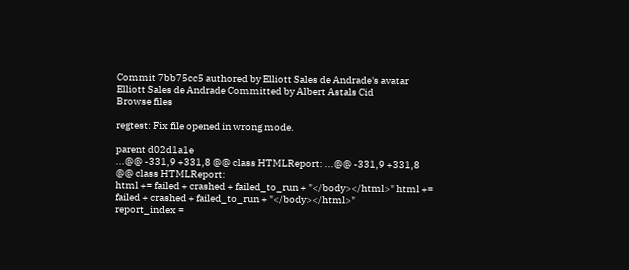Commit 7bb75cc5 authored by Elliott Sales de Andrade's avatar Elliott Sales de Andrade Committed by Albert Astals Cid
Browse files

regtest: Fix file opened in wrong mode.

parent d02d1a1e
...@@ -331,9 +331,8 @@ class HTMLReport: ...@@ -331,9 +331,8 @@ class HTMLReport:
html += failed + crashed + failed_to_run + "</body></html>" html += failed + crashed + failed_to_run + "</body></html>"
report_index =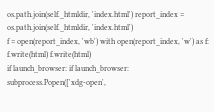os.path.join(self._htmldir, 'index.html') report_index = os.path.join(self._htmldir, 'index.html')
f = open(report_index, 'wb') with open(report_index, 'w') as f:
f.write(html) f.write(html)
if launch_browser: if launch_browser:
subprocess.Popen(['xdg-open',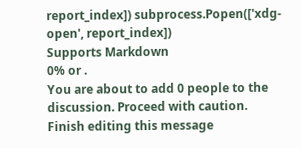report_index]) subprocess.Popen(['xdg-open', report_index])
Supports Markdown
0% or .
You are about to add 0 people to the discussion. Proceed with caution.
Finish editing this message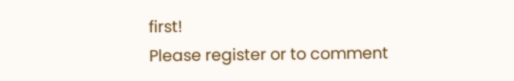first!
Please register or to comment